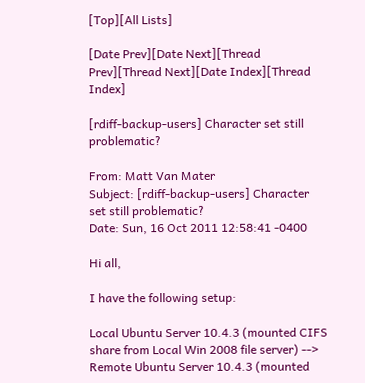[Top][All Lists]

[Date Prev][Date Next][Thread Prev][Thread Next][Date Index][Thread Index]

[rdiff-backup-users] Character set still problematic?

From: Matt Van Mater
Subject: [rdiff-backup-users] Character set still problematic?
Date: Sun, 16 Oct 2011 12:58:41 -0400

Hi all,

I have the following setup:

Local Ubuntu Server 10.4.3 (mounted CIFS share from Local Win 2008 file server) --> Remote Ubuntu Server 10.4.3 (mounted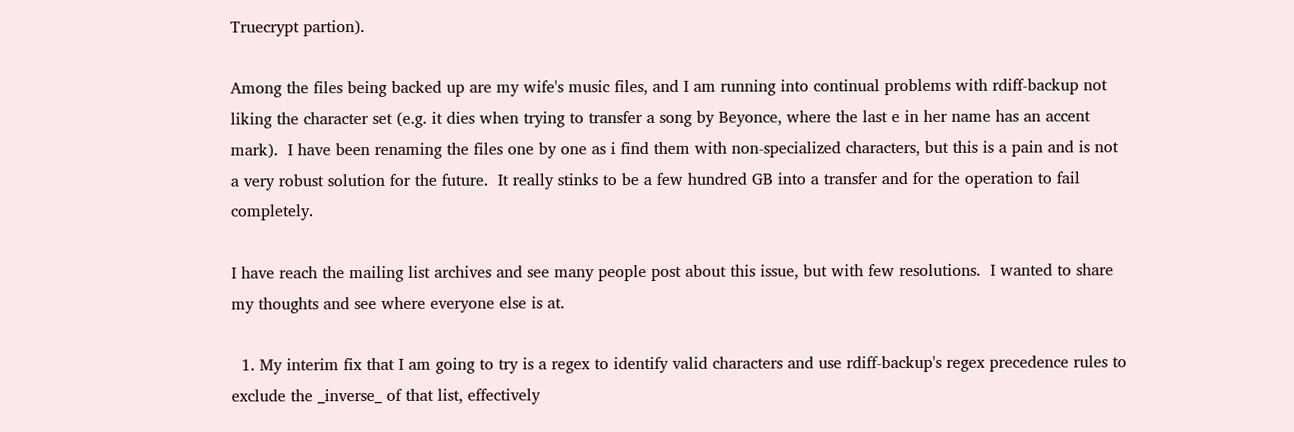Truecrypt partion).

Among the files being backed up are my wife's music files, and I am running into continual problems with rdiff-backup not liking the character set (e.g. it dies when trying to transfer a song by Beyonce, where the last e in her name has an accent mark).  I have been renaming the files one by one as i find them with non-specialized characters, but this is a pain and is not a very robust solution for the future.  It really stinks to be a few hundred GB into a transfer and for the operation to fail completely.

I have reach the mailing list archives and see many people post about this issue, but with few resolutions.  I wanted to share my thoughts and see where everyone else is at.

  1. My interim fix that I am going to try is a regex to identify valid characters and use rdiff-backup's regex precedence rules to exclude the _inverse_ of that list, effectively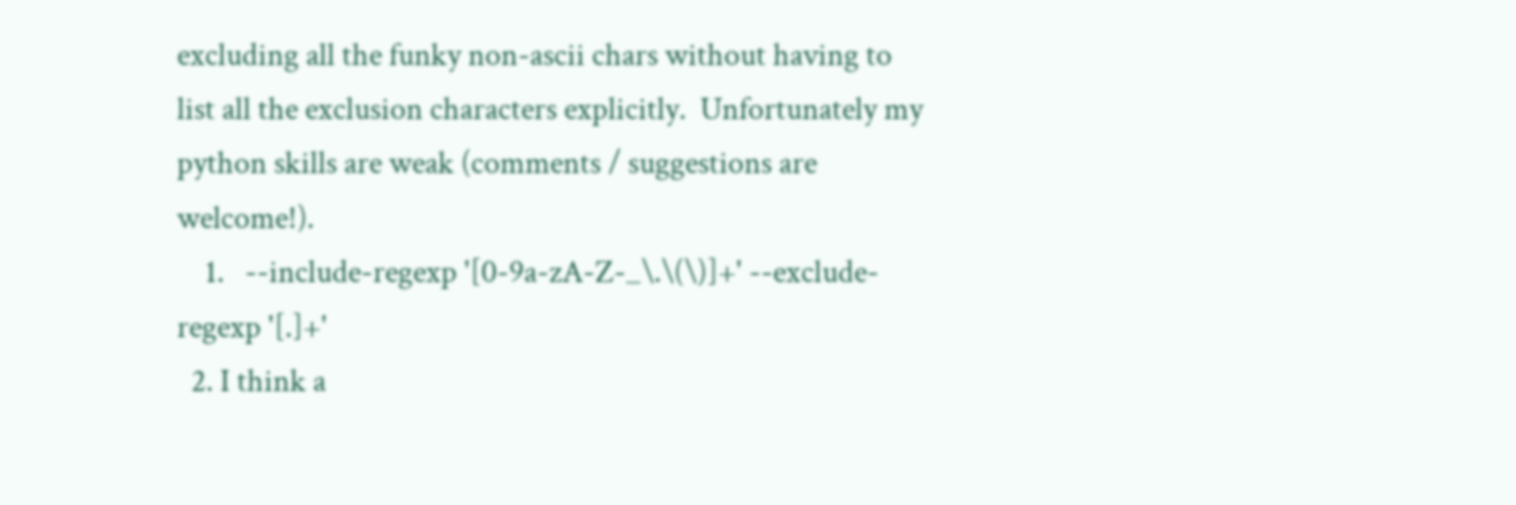excluding all the funky non-ascii chars without having to list all the exclusion characters explicitly.  Unfortunately my python skills are weak (comments / suggestions are welcome!).
    1.   --include-regexp '[0-9a-zA-Z-_\.\(\)]+' --exclude-regexp '[.]+'
  2. I think a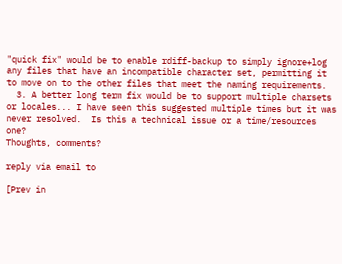"quick fix" would be to enable rdiff-backup to simply ignore+log any files that have an incompatible character set, permitting it to move on to the other files that meet the naming requirements.
  3. A better long term fix would be to support multiple charsets or locales... I have seen this suggested multiple times but it was never resolved.  Is this a technical issue or a time/resources one?
Thoughts, comments?

reply via email to

[Prev in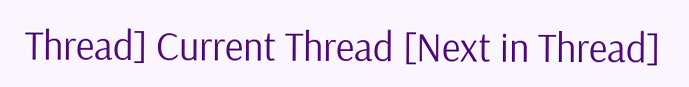Thread] Current Thread [Next in Thread]